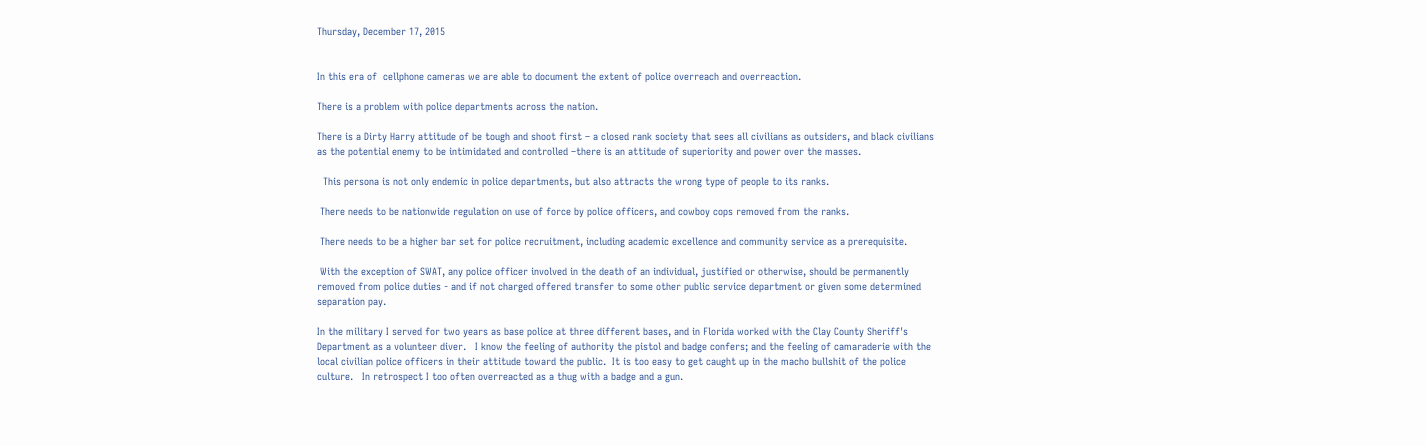Thursday, December 17, 2015


In this era of  cellphone cameras we are able to document the extent of police overreach and overreaction.

There is a problem with police departments across the nation.

There is a Dirty Harry attitude of be tough and shoot first – a closed rank society that sees all civilians as outsiders, and black civilians as the potential enemy to be intimidated and controlled –there is an attitude of superiority and power over the masses.

  This persona is not only endemic in police departments, but also attracts the wrong type of people to its ranks.

 There needs to be nationwide regulation on use of force by police officers, and cowboy cops removed from the ranks.

 There needs to be a higher bar set for police recruitment, including academic excellence and community service as a prerequisite.

 With the exception of SWAT, any police officer involved in the death of an individual, justified or otherwise, should be permanently removed from police duties - and if not charged offered transfer to some other public service department or given some determined separation pay.

In the military I served for two years as base police at three different bases, and in Florida worked with the Clay County Sheriff's Department as a volunteer diver.   I know the feeling of authority the pistol and badge confers; and the feeling of camaraderie with the local civilian police officers in their attitude toward the public.  It is too easy to get caught up in the macho bullshit of the police culture.   In retrospect I too often overreacted as a thug with a badge and a gun.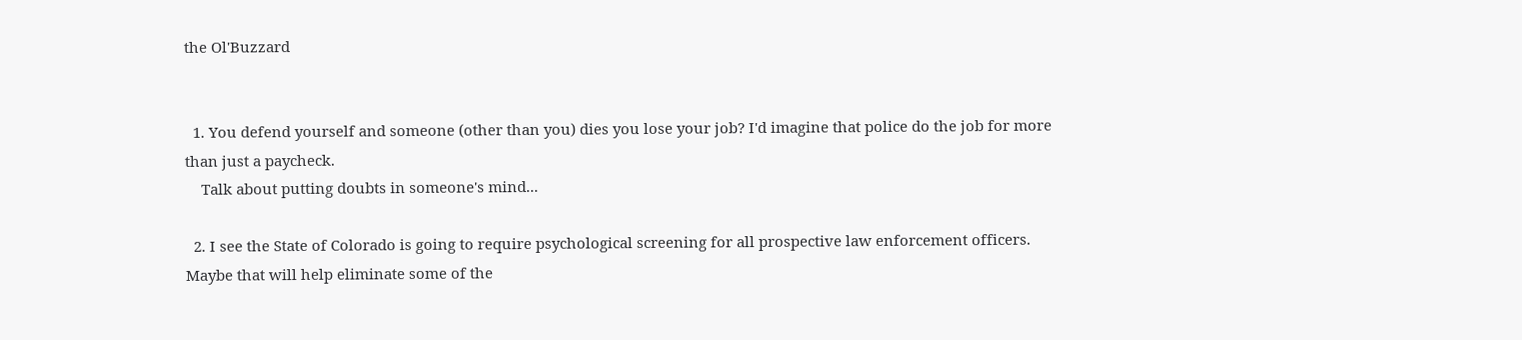the Ol'Buzzard


  1. You defend yourself and someone (other than you) dies you lose your job? I'd imagine that police do the job for more than just a paycheck.
    Talk about putting doubts in someone's mind...

  2. I see the State of Colorado is going to require psychological screening for all prospective law enforcement officers. Maybe that will help eliminate some of the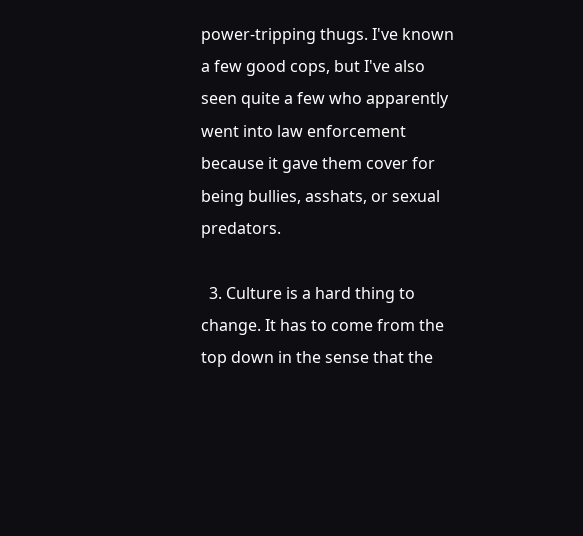power-tripping thugs. I've known a few good cops, but I've also seen quite a few who apparently went into law enforcement because it gave them cover for being bullies, asshats, or sexual predators.

  3. Culture is a hard thing to change. It has to come from the top down in the sense that the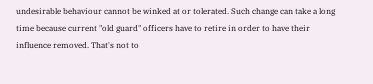undesirable behaviour cannot be winked at or tolerated. Such change can take a long time because current "old guard" officers have to retire in order to have their influence removed. That's not to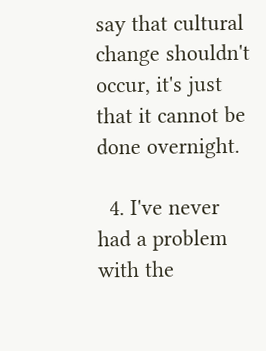say that cultural change shouldn't occur, it's just that it cannot be done overnight.

  4. I've never had a problem with the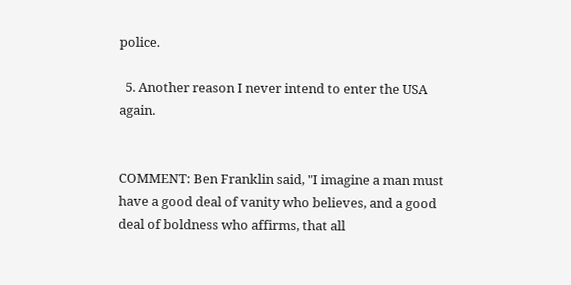police.

  5. Another reason I never intend to enter the USA again.


COMMENT: Ben Franklin said, "I imagine a man must have a good deal of vanity who believes, and a good deal of boldness who affirms, that all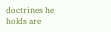doctrines he holds are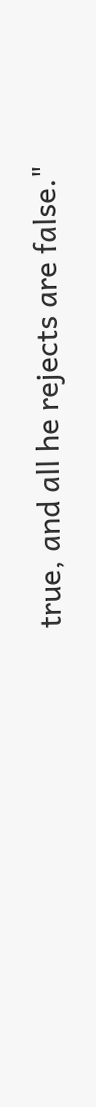true, and all he rejects are false."